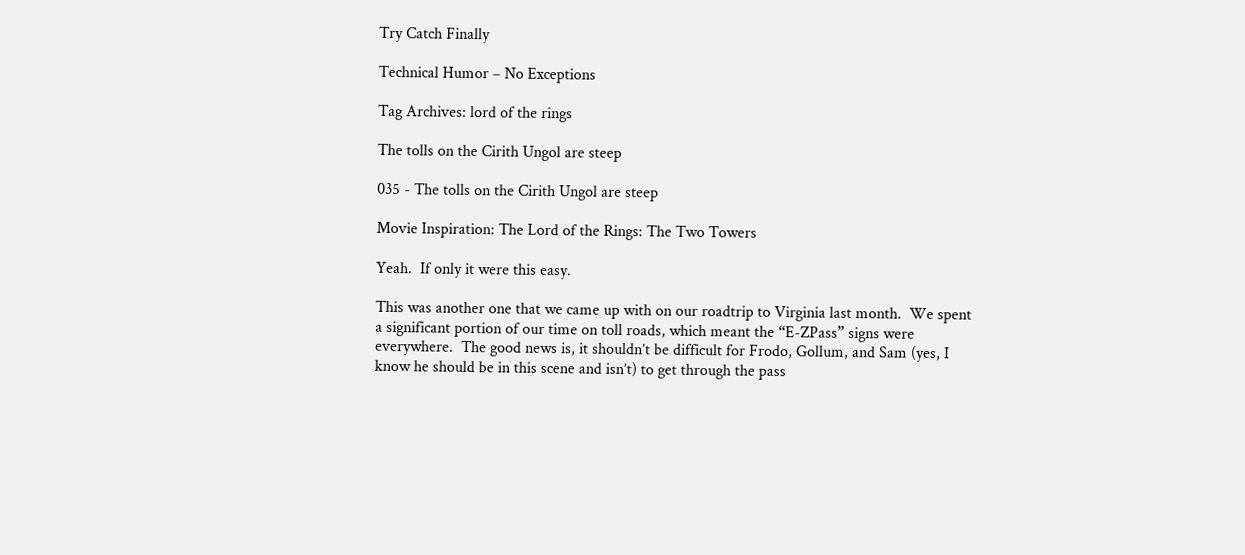Try Catch Finally

Technical Humor – No Exceptions

Tag Archives: lord of the rings

The tolls on the Cirith Ungol are steep

035 - The tolls on the Cirith Ungol are steep

Movie Inspiration: The Lord of the Rings: The Two Towers

Yeah.  If only it were this easy.

This was another one that we came up with on our roadtrip to Virginia last month.  We spent a significant portion of our time on toll roads, which meant the “E-ZPass” signs were everywhere.  The good news is, it shouldn’t be difficult for Frodo, Gollum, and Sam (yes, I know he should be in this scene and isn’t) to get through the pass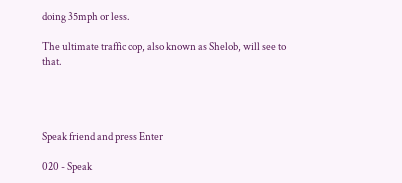doing 35mph or less.

The ultimate traffic cop, also known as Shelob, will see to that.




Speak friend and press Enter

020 - Speak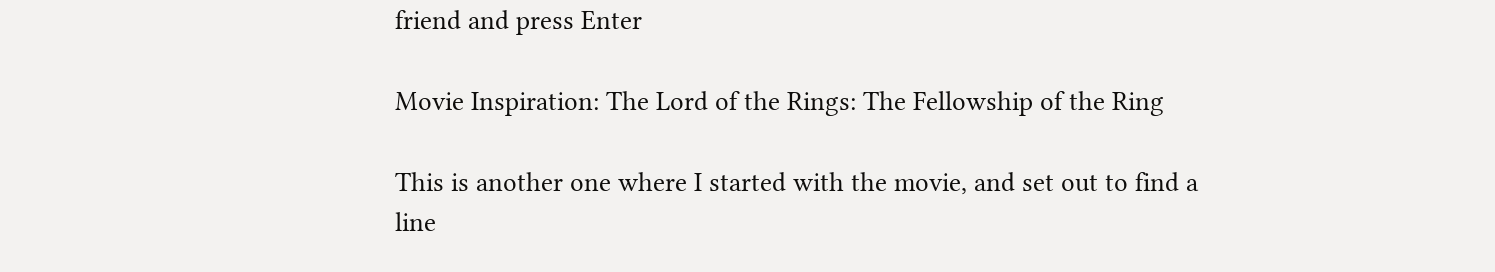friend and press Enter

Movie Inspiration: The Lord of the Rings: The Fellowship of the Ring

This is another one where I started with the movie, and set out to find a line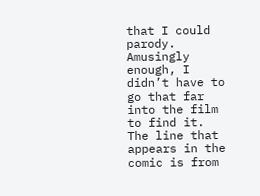that I could parody.  Amusingly enough, I didn’t have to go that far into the film to find it.  The line that appears in the comic is from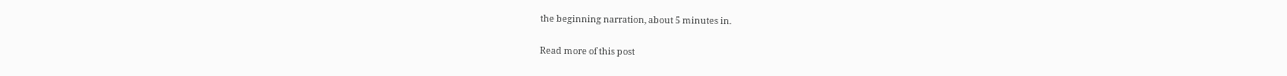the beginning narration, about 5 minutes in.

Read more of this post